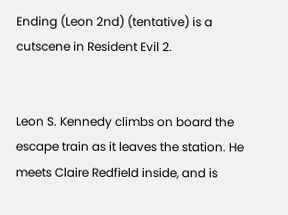Ending (Leon 2nd) (tentative) is a cutscene in Resident Evil 2.


Leon S. Kennedy climbs on board the escape train as it leaves the station. He meets Claire Redfield inside, and is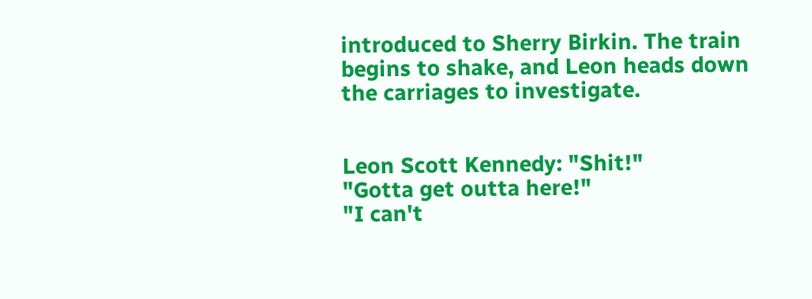introduced to Sherry Birkin. The train begins to shake, and Leon heads down the carriages to investigate.


Leon Scott Kennedy: "Shit!"
"Gotta get outta here!"
"I can't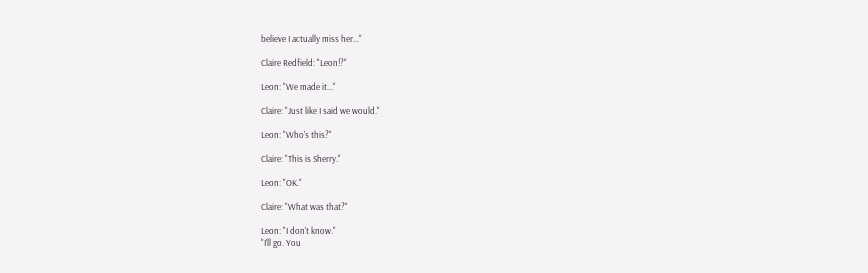believe I actually miss her..."

Claire Redfield: "Leon!?"

Leon: "We made it..."

Claire: "Just like I said we would."

Leon: "Who's this?"

Claire: "This is Sherry."

Leon: "OK."

Claire: "What was that?"

Leon: "I don't know."
"I'll go. You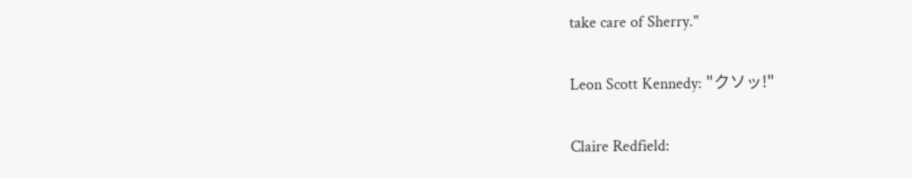take care of Sherry."

Leon Scott Kennedy: "クソッ!"

Claire Redfield: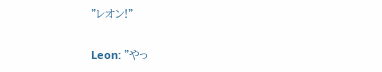"レオン!"

Leon: "やっ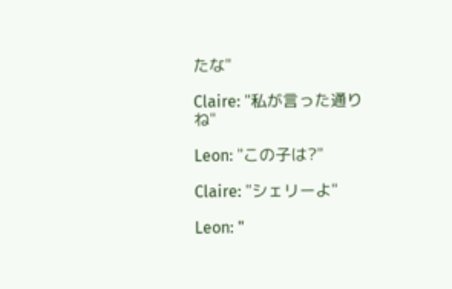たな"

Claire: "私が言った通りね"

Leon: "この子は?"

Claire: "シェリーよ"

Leon: "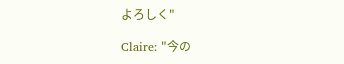よろしく"

Claire: "今の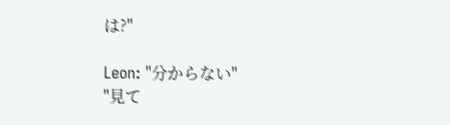は?"

Leon: "分からない"
"見て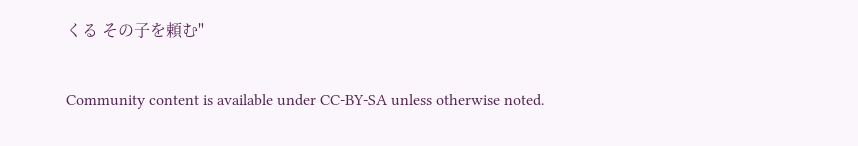くる その子を頼む"


Community content is available under CC-BY-SA unless otherwise noted.